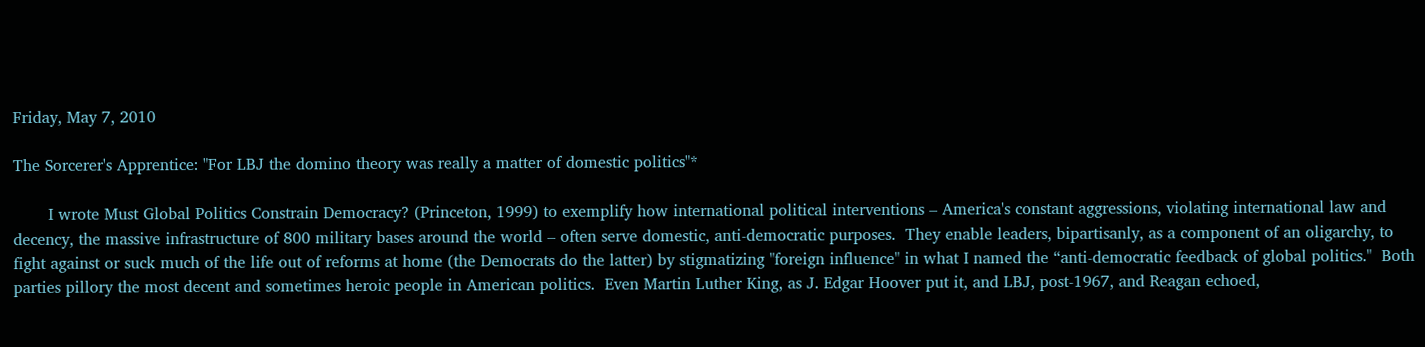Friday, May 7, 2010

The Sorcerer's Apprentice: "For LBJ the domino theory was really a matter of domestic politics"*

       I wrote Must Global Politics Constrain Democracy? (Princeton, 1999) to exemplify how international political interventions – America's constant aggressions, violating international law and decency, the massive infrastructure of 800 military bases around the world – often serve domestic, anti-democratic purposes.  They enable leaders, bipartisanly, as a component of an oligarchy, to fight against or suck much of the life out of reforms at home (the Democrats do the latter) by stigmatizing "foreign influence" in what I named the “anti-democratic feedback of global politics."  Both parties pillory the most decent and sometimes heroic people in American politics.  Even Martin Luther King, as J. Edgar Hoover put it, and LBJ, post-1967, and Reagan echoed,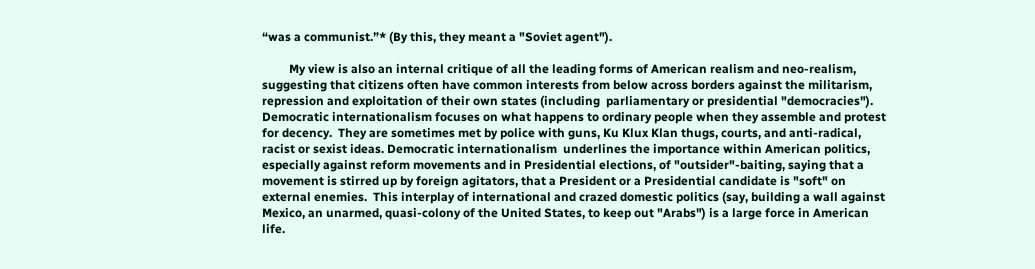“was a communist.”* (By this, they meant a "Soviet agent").

         My view is also an internal critique of all the leading forms of American realism and neo-realism, suggesting that citizens often have common interests from below across borders against the militarism, repression and exploitation of their own states (including  parliamentary or presidential "democracies"). Democratic internationalism focuses on what happens to ordinary people when they assemble and protest for decency.  They are sometimes met by police with guns, Ku Klux Klan thugs, courts, and anti-radical, racist or sexist ideas. Democratic internationalism  underlines the importance within American politics, especially against reform movements and in Presidential elections, of "outsider"-baiting, saying that a movement is stirred up by foreign agitators, that a President or a Presidential candidate is "soft" on external enemies.  This interplay of international and crazed domestic politics (say, building a wall against Mexico, an unarmed, quasi-colony of the United States, to keep out "Arabs") is a large force in American life.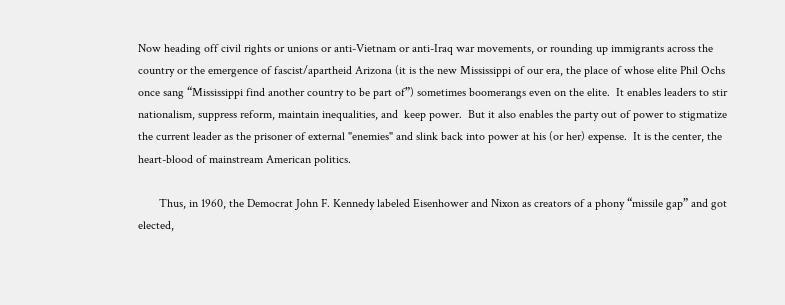Now heading off civil rights or unions or anti-Vietnam or anti-Iraq war movements, or rounding up immigrants across the country or the emergence of fascist/apartheid Arizona (it is the new Mississippi of our era, the place of whose elite Phil Ochs once sang “Mississippi find another country to be part of”) sometimes boomerangs even on the elite.  It enables leaders to stir nationalism, suppress reform, maintain inequalities, and  keep power.  But it also enables the party out of power to stigmatize the current leader as the prisoner of external "enemies" and slink back into power at his (or her) expense.  It is the center, the heart-blood of mainstream American politics.

       Thus, in 1960, the Democrat John F. Kennedy labeled Eisenhower and Nixon as creators of a phony “missile gap” and got elected,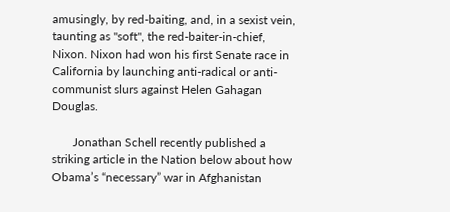amusingly, by red-baiting, and, in a sexist vein, taunting as "soft", the red-baiter-in-chief, Nixon. Nixon had won his first Senate race in California by launching anti-radical or anti-communist slurs against Helen Gahagan Douglas.

       Jonathan Schell recently published a striking article in the Nation below about how Obama’s “necessary” war in Afghanistan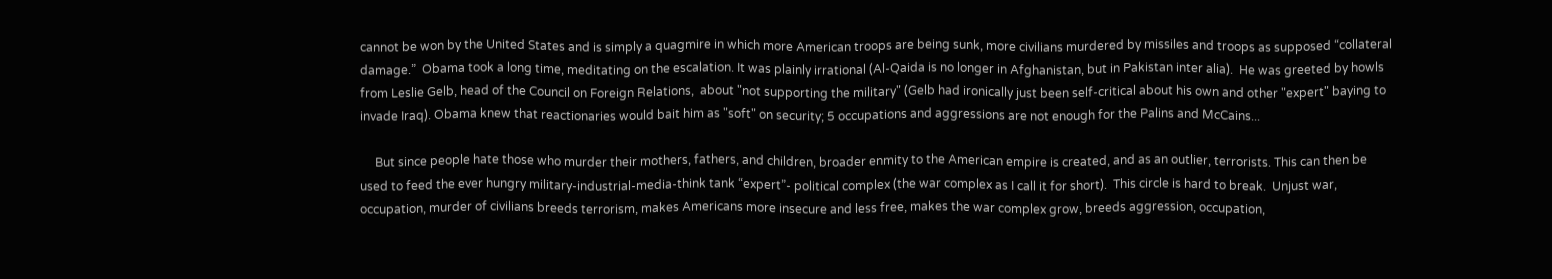cannot be won by the United States and is simply a quagmire in which more American troops are being sunk, more civilians murdered by missiles and troops as supposed “collateral damage.”  Obama took a long time, meditating on the escalation. It was plainly irrational (Al-Qaida is no longer in Afghanistan, but in Pakistan inter alia).  He was greeted by howls from Leslie Gelb, head of the Council on Foreign Relations,  about "not supporting the military" (Gelb had ironically just been self-critical about his own and other "expert" baying to invade Iraq). Obama knew that reactionaries would bait him as "soft" on security; 5 occupations and aggressions are not enough for the Palins and McCains...

     But since people hate those who murder their mothers, fathers, and children, broader enmity to the American empire is created, and as an outlier, terrorists. This can then be used to feed the ever hungry military-industrial-media-think tank “expert”- political complex (the war complex as I call it for short).  This circle is hard to break.  Unjust war, occupation, murder of civilians breeds terrorism, makes Americans more insecure and less free, makes the war complex grow, breeds aggression, occupation,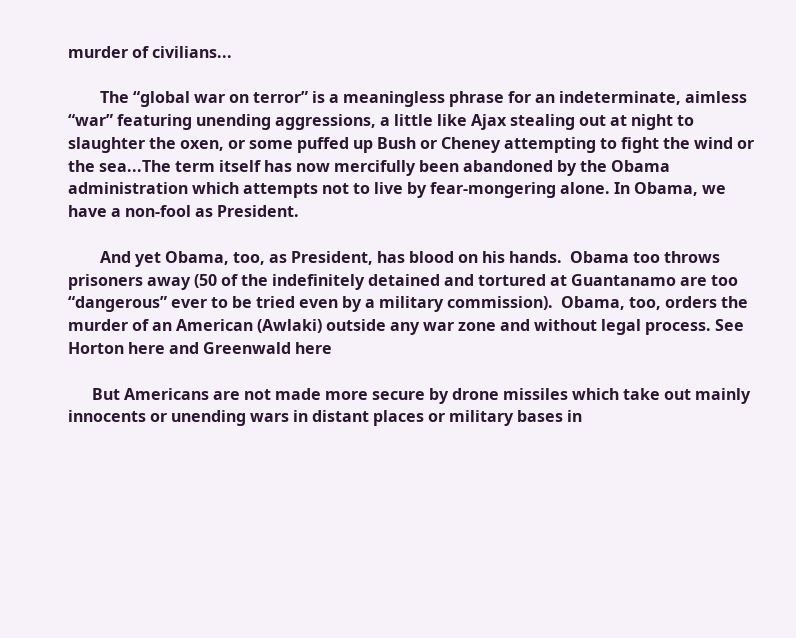murder of civilians...

        The “global war on terror” is a meaningless phrase for an indeterminate, aimless “war” featuring unending aggressions, a little like Ajax stealing out at night to slaughter the oxen, or some puffed up Bush or Cheney attempting to fight the wind or the sea...The term itself has now mercifully been abandoned by the Obama administration which attempts not to live by fear-mongering alone. In Obama, we have a non-fool as President.

        And yet Obama, too, as President, has blood on his hands.  Obama too throws prisoners away (50 of the indefinitely detained and tortured at Guantanamo are too “dangerous” ever to be tried even by a military commission).  Obama, too, orders the murder of an American (Awlaki) outside any war zone and without legal process. See Horton here and Greenwald here

      But Americans are not made more secure by drone missiles which take out mainly innocents or unending wars in distant places or military bases in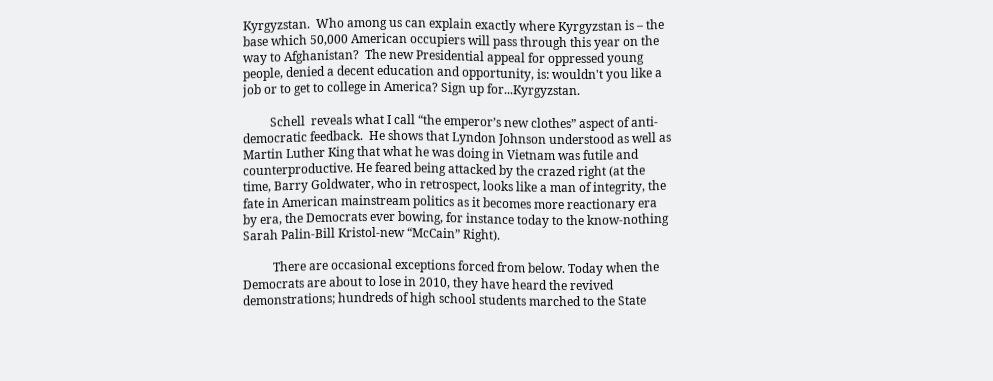Kyrgyzstan.  Who among us can explain exactly where Kyrgyzstan is – the base which 50,000 American occupiers will pass through this year on the way to Afghanistan?  The new Presidential appeal for oppressed young people, denied a decent education and opportunity, is: wouldn't you like a job or to get to college in America? Sign up for...Kyrgyzstan.

         Schell  reveals what I call “the emperor’s new clothes” aspect of anti-democratic feedback.  He shows that Lyndon Johnson understood as well as Martin Luther King that what he was doing in Vietnam was futile and counterproductive. He feared being attacked by the crazed right (at the time, Barry Goldwater, who in retrospect, looks like a man of integrity, the fate in American mainstream politics as it becomes more reactionary era by era, the Democrats ever bowing, for instance today to the know-nothing Sarah Palin-Bill Kristol-new “McCain” Right).

          There are occasional exceptions forced from below. Today when the Democrats are about to lose in 2010, they have heard the revived demonstrations; hundreds of high school students marched to the State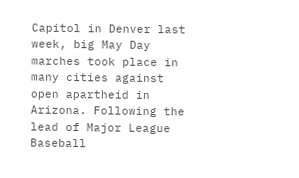Capitol in Denver last week, big May Day marches took place in many cities against open apartheid in Arizona. Following the lead of Major League Baseball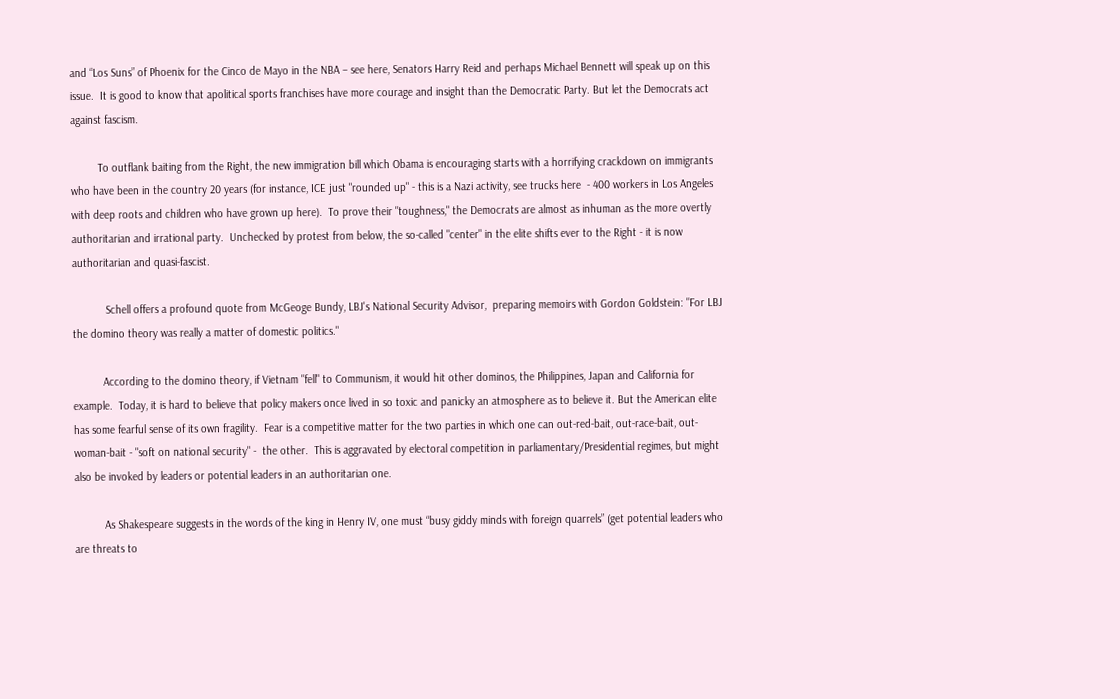and “Los Suns” of Phoenix for the Cinco de Mayo in the NBA – see here, Senators Harry Reid and perhaps Michael Bennett will speak up on this issue.  It is good to know that apolitical sports franchises have more courage and insight than the Democratic Party. But let the Democrats act against fascism.

         To outflank baiting from the Right, the new immigration bill which Obama is encouraging starts with a horrifying crackdown on immigrants who have been in the country 20 years (for instance, ICE just "rounded up" - this is a Nazi activity, see trucks here  - 400 workers in Los Angeles with deep roots and children who have grown up here).  To prove their "toughness," the Democrats are almost as inhuman as the more overtly authoritarian and irrational party.  Unchecked by protest from below, the so-called "center" in the elite shifts ever to the Right - it is now authoritarian and quasi-fascist.

           Schell offers a profound quote from McGeoge Bundy, LBJ's National Security Advisor,  preparing memoirs with Gordon Goldstein: "For LBJ the domino theory was really a matter of domestic politics."

          According to the domino theory, if Vietnam "fell" to Communism, it would hit other dominos, the Philippines, Japan and California for example.  Today, it is hard to believe that policy makers once lived in so toxic and panicky an atmosphere as to believe it. But the American elite has some fearful sense of its own fragility.  Fear is a competitive matter for the two parties in which one can out-red-bait, out-race-bait, out-woman-bait - "soft on national security" -  the other.  This is aggravated by electoral competition in parliamentary/Presidential regimes, but might also be invoked by leaders or potential leaders in an authoritarian one.

          As Shakespeare suggests in the words of the king in Henry IV, one must “busy giddy minds with foreign quarrels” (get potential leaders who are threats to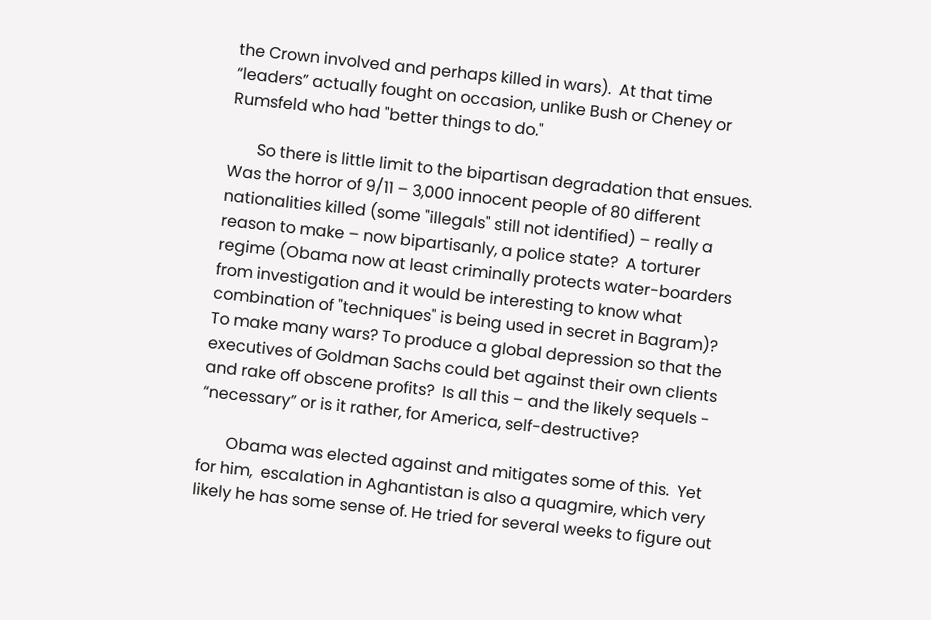the Crown involved and perhaps killed in wars).  At that time “leaders” actually fought on occasion, unlike Bush or Cheney or Rumsfeld who had "better things to do."

       So there is little limit to the bipartisan degradation that ensues.  Was the horror of 9/11 – 3,000 innocent people of 80 different nationalities killed (some "illegals" still not identified) – really a reason to make – now bipartisanly, a police state?  A torturer regime (Obama now at least criminally protects water-boarders from investigation and it would be interesting to know what combination of "techniques" is being used in secret in Bagram)? To make many wars? To produce a global depression so that the executives of Goldman Sachs could bet against their own clients and rake off obscene profits?  Is all this – and the likely sequels - “necessary” or is it rather, for America, self-destructive?

       Obama was elected against and mitigates some of this.  Yet for him,  escalation in Aghantistan is also a quagmire, which very likely he has some sense of. He tried for several weeks to figure out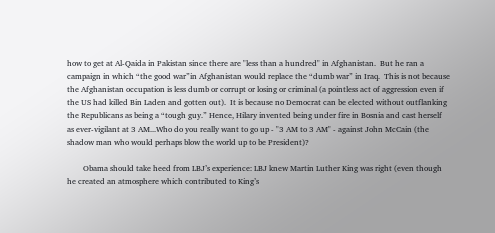how to get at Al-Qaida in Pakistan since there are "less than a hundred" in Afghanistan.  But he ran a campaign in which “the good war”in Afghanistan would replace the “dumb war” in Iraq.  This is not because the Afghanistan occupation is less dumb or corrupt or losing or criminal (a pointless act of aggression even if the US had killed Bin Laden and gotten out).  It is because no Democrat can be elected without outflanking the Republicans as being a “tough guy.” Hence, Hilary invented being under fire in Bosnia and cast herself as ever-vigilant at 3 AM...Who do you really want to go up - "3 AM to 3 AM" - against John McCain (the shadow man who would perhaps blow the world up to be President)?

        Obama should take heed from LBJ’s experience: LBJ knew Martin Luther King was right (even though he created an atmosphere which contributed to King’s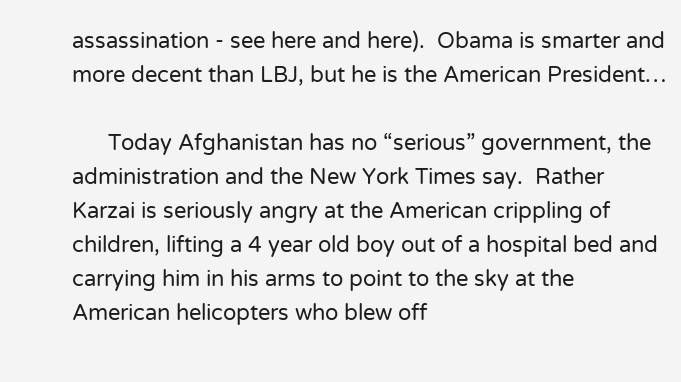assassination - see here and here).  Obama is smarter and more decent than LBJ, but he is the American President…

      Today Afghanistan has no “serious” government, the administration and the New York Times say.  Rather Karzai is seriously angry at the American crippling of children, lifting a 4 year old boy out of a hospital bed and carrying him in his arms to point to the sky at the American helicopters who blew off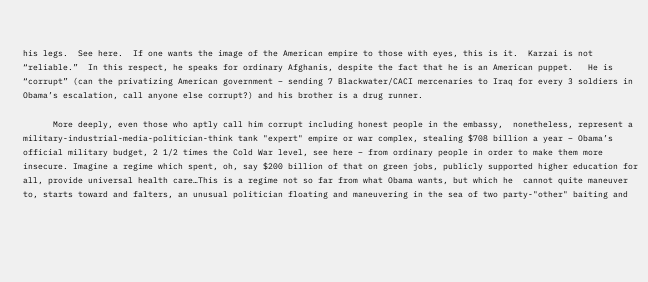his legs.  See here.  If one wants the image of the American empire to those with eyes, this is it.  Karzai is not “reliable.”  In this respect, he speaks for ordinary Afghanis, despite the fact that he is an American puppet.   He is “corrupt” (can the privatizing American government – sending 7 Blackwater/CACI mercenaries to Iraq for every 3 soldiers in Obama’s escalation, call anyone else corrupt?) and his brother is a drug runner.

      More deeply, even those who aptly call him corrupt including honest people in the embassy,  nonetheless, represent a military-industrial-media-politician-think tank "expert" empire or war complex, stealing $708 billion a year – Obama’s official military budget, 2 1/2 times the Cold War level, see here – from ordinary people in order to make them more insecure. Imagine a regime which spent, oh, say $200 billion of that on green jobs, publicly supported higher education for all, provide universal health care…This is a regime not so far from what Obama wants, but which he  cannot quite maneuver to, starts toward and falters, an unusual politician floating and maneuvering in the sea of two party-"other" baiting and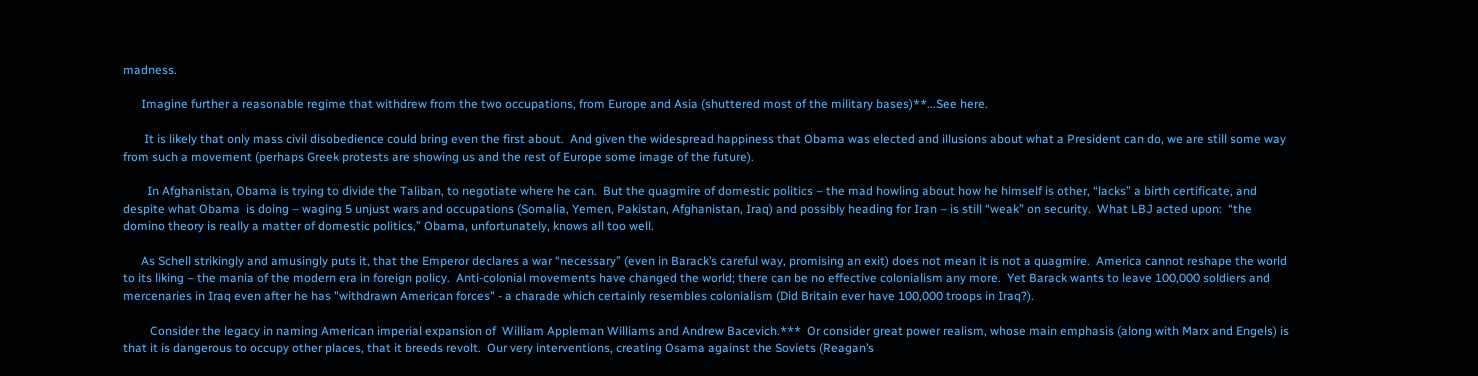madness.

      Imagine further a reasonable regime that withdrew from the two occupations, from Europe and Asia (shuttered most of the military bases)**...See here.

       It is likely that only mass civil disobedience could bring even the first about.  And given the widespread happiness that Obama was elected and illusions about what a President can do, we are still some way from such a movement (perhaps Greek protests are showing us and the rest of Europe some image of the future).

        In Afghanistan, Obama is trying to divide the Taliban, to negotiate where he can.  But the quagmire of domestic politics – the mad howling about how he himself is other, “lacks” a birth certificate, and despite what Obama  is doing – waging 5 unjust wars and occupations (Somalia, Yemen, Pakistan, Afghanistan, Iraq) and possibly heading for Iran – is still “weak” on security.  What LBJ acted upon:  “the domino theory is really a matter of domestic politics,” Obama, unfortunately, knows all too well.

      As Schell strikingly and amusingly puts it, that the Emperor declares a war “necessary” (even in Barack’s careful way, promising an exit) does not mean it is not a quagmire.  America cannot reshape the world to its liking – the mania of the modern era in foreign policy.  Anti-colonial movements have changed the world; there can be no effective colonialism any more.  Yet Barack wants to leave 100,000 soldiers and mercenaries in Iraq even after he has "withdrawn American forces" - a charade which certainly resembles colonialism (Did Britain ever have 100,000 troops in Iraq?).

         Consider the legacy in naming American imperial expansion of  William Appleman Williams and Andrew Bacevich.***  Or consider great power realism, whose main emphasis (along with Marx and Engels) is that it is dangerous to occupy other places, that it breeds revolt.  Our very interventions, creating Osama against the Soviets (Reagan’s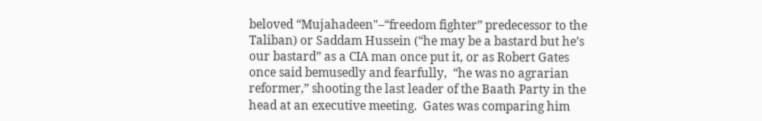beloved “Mujahadeen"–“freedom fighter” predecessor to the Taliban) or Saddam Hussein (“he may be a bastard but he’s our bastard” as a CIA man once put it, or as Robert Gates once said bemusedly and fearfully,  “he was no agrarian reformer,” shooting the last leader of the Baath Party in the head at an executive meeting.  Gates was comparing him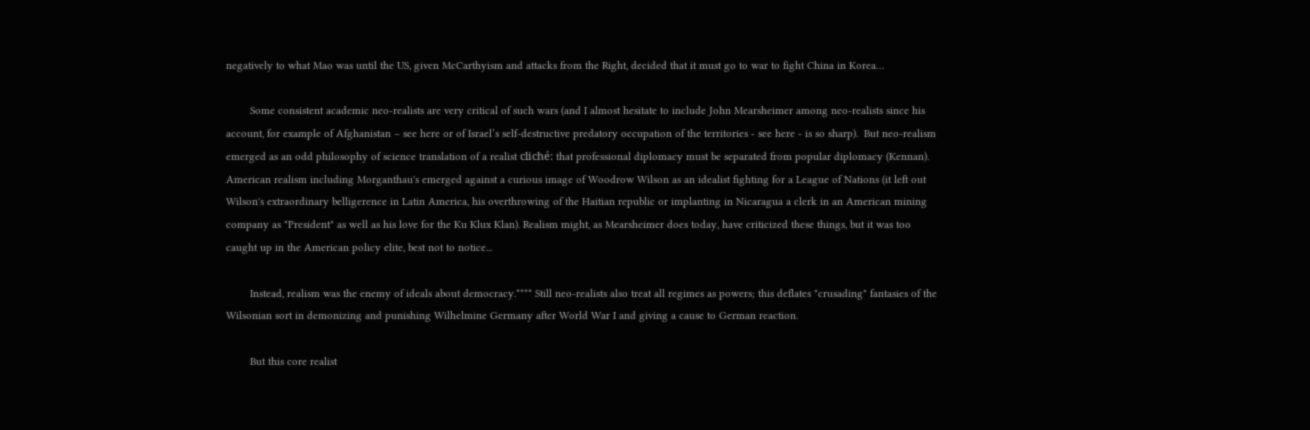negatively to what Mao was until the US, given McCarthyism and attacks from the Right, decided that it must go to war to fight China in Korea…

        Some consistent academic neo-realists are very critical of such wars (and I almost hesitate to include John Mearsheimer among neo-realists since his account, for example of Afghanistan – see here or of Israel’s self-destructive predatory occupation of the territories - see here - is so sharp).  But neo-realism emerged as an odd philosophy of science translation of a realist cliché: that professional diplomacy must be separated from popular diplomacy (Kennan).  American realism including Morganthau's emerged against a curious image of Woodrow Wilson as an idealist fighting for a League of Nations (it left out Wilson's extraordinary belligerence in Latin America, his overthrowing of the Haitian republic or implanting in Nicaragua a clerk in an American mining company as "President" as well as his love for the Ku Klux Klan). Realism might, as Mearsheimer does today, have criticized these things, but it was too caught up in the American policy elite, best not to notice...

        Instead, realism was the enemy of ideals about democracy.**** Still neo-realists also treat all regimes as powers; this deflates "crusading" fantasies of the Wilsonian sort in demonizing and punishing Wilhelmine Germany after World War I and giving a cause to German reaction.

        But this core realist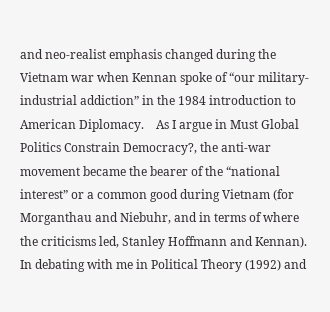and neo-realist emphasis changed during the Vietnam war when Kennan spoke of “our military-industrial addiction” in the 1984 introduction to American Diplomacy.    As I argue in Must Global Politics Constrain Democracy?, the anti-war movement became the bearer of the “national interest” or a common good during Vietnam (for Morganthau and Niebuhr, and in terms of where the criticisms led, Stanley Hoffmann and Kennan).  In debating with me in Political Theory (1992) and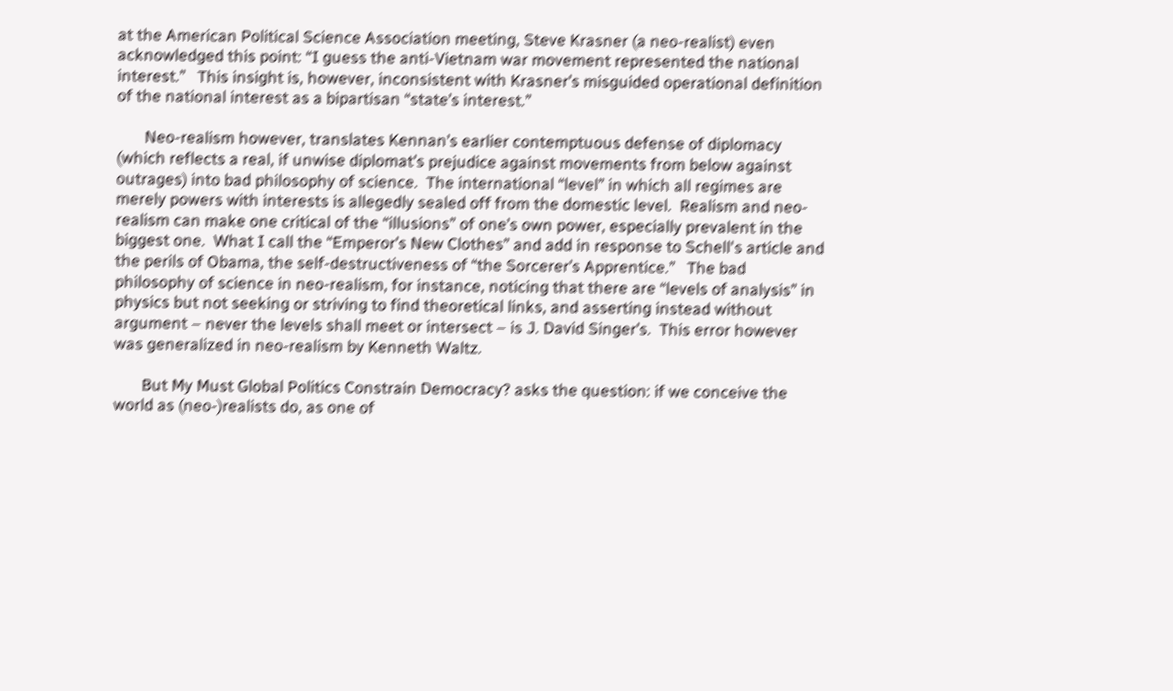at the American Political Science Association meeting, Steve Krasner (a neo-realist) even acknowledged this point: “I guess the anti-Vietnam war movement represented the national interest.”   This insight is, however, inconsistent with Krasner’s misguided operational definition of the national interest as a bipartisan “state’s interest.”

       Neo-realism however, translates Kennan’s earlier contemptuous defense of diplomacy (which reflects a real, if unwise diplomat’s prejudice against movements from below against outrages) into bad philosophy of science.  The international “level” in which all regimes are merely powers with interests is allegedly sealed off from the domestic level.  Realism and neo-realism can make one critical of the “illusions” of one’s own power, especially prevalent in the biggest one.  What I call the “Emperor’s New Clothes” and add in response to Schell's article and the perils of Obama, the self-destructiveness of “the Sorcerer’s Apprentice.”   The bad philosophy of science in neo-realism, for instance, noticing that there are “levels of analysis” in physics but not seeking or striving to find theoretical links, and asserting instead without argument – never the levels shall meet or intersect – is J. David Singer’s.  This error however was generalized in neo-realism by Kenneth Waltz.

       But My Must Global Politics Constrain Democracy? asks the question: if we conceive the world as (neo-)realists do, as one of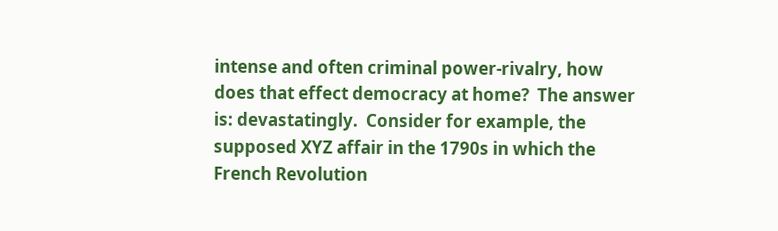intense and often criminal power-rivalry, how does that effect democracy at home?  The answer is: devastatingly.  Consider for example, the supposed XYZ affair in the 1790s in which the French Revolution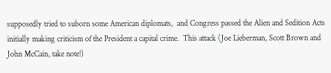supposedly tried to suborn some American diplomats,  and Congress passed the Alien and Sedition Acts initially making criticism of the President a capital crime.  This attack (Joe Lieberman, Scott Brown and John McCain, take note!)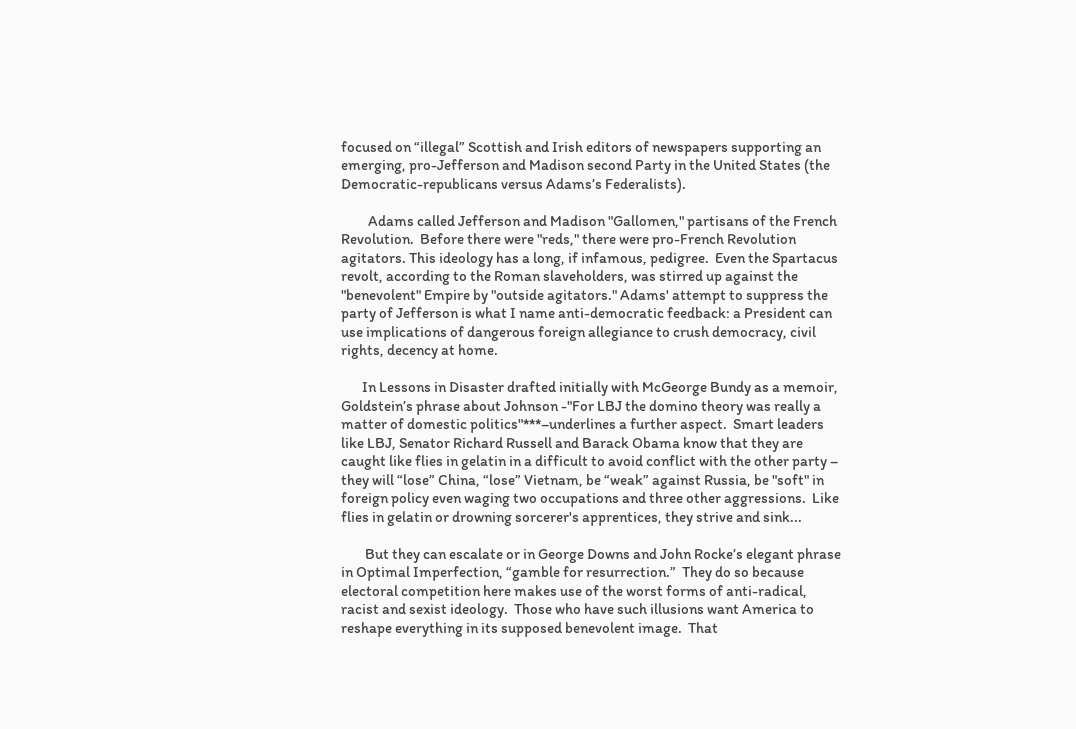focused on “illegal” Scottish and Irish editors of newspapers supporting an emerging, pro-Jefferson and Madison second Party in the United States (the Democratic-republicans versus Adams’s Federalists).

         Adams called Jefferson and Madison "Gallomen," partisans of the French Revolution.  Before there were "reds," there were pro-French Revolution agitators. This ideology has a long, if infamous, pedigree.  Even the Spartacus revolt, according to the Roman slaveholders, was stirred up against the "benevolent" Empire by "outside agitators." Adams' attempt to suppress the party of Jefferson is what I name anti-democratic feedback: a President can use implications of dangerous foreign allegiance to crush democracy, civil rights, decency at home.

       In Lessons in Disaster drafted initially with McGeorge Bundy as a memoir, Goldstein’s phrase about Johnson -"For LBJ the domino theory was really a matter of domestic politics"***–underlines a further aspect.  Smart leaders like LBJ, Senator Richard Russell and Barack Obama know that they are caught like flies in gelatin in a difficult to avoid conflict with the other party – they will “lose” China, “lose” Vietnam, be “weak” against Russia, be "soft" in foreign policy even waging two occupations and three other aggressions.  Like flies in gelatin or drowning sorcerer's apprentices, they strive and sink...

        But they can escalate or in George Downs and John Rocke’s elegant phrase in Optimal Imperfection, “gamble for resurrection.”  They do so because electoral competition here makes use of the worst forms of anti-radical, racist and sexist ideology.  Those who have such illusions want America to reshape everything in its supposed benevolent image.  That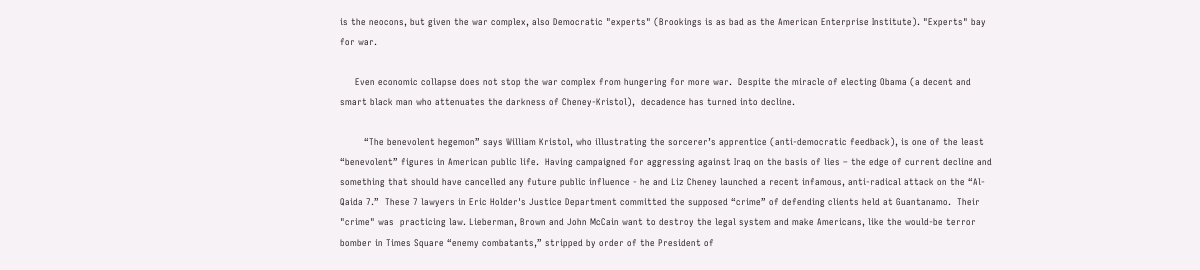is the neocons, but given the war complex, also Democratic "experts" (Brookings is as bad as the American Enterprise Institute). "Experts" bay for war.

     Even economic collapse does not stop the war complex from hungering for more war.  Despite the miracle of electing Obama (a decent and smart black man who attenuates the darkness of Cheney-Kristol),  decadence has turned into decline.

        “The benevolent hegemon” says William Kristol, who illustrating the sorcerer’s apprentice (anti-democratic feedback), is one of the least “benevolent” figures in American public life.  Having campaigned for aggressing against Iraq on the basis of lies – the edge of current decline and something that should have cancelled any future public influence - he and Liz Cheney launched a recent infamous, anti-radical attack on the “Al-Qaida 7.”  These 7 lawyers in Eric Holder's Justice Department committed the supposed “crime” of defending clients held at Guantanamo.  Their "crime" was  practicing law. Lieberman, Brown and John McCain want to destroy the legal system and make Americans, like the would-be terror bomber in Times Square “enemy combatants,” stripped by order of the President of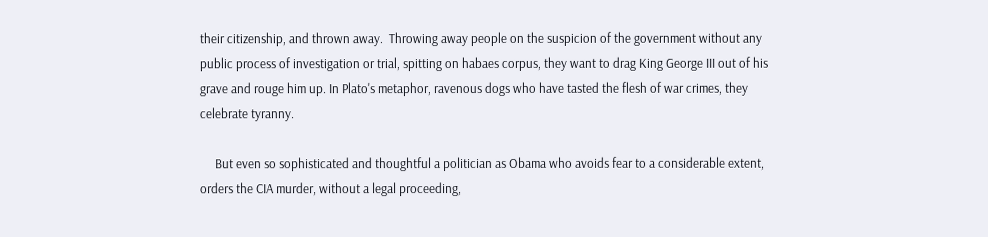their citizenship, and thrown away.  Throwing away people on the suspicion of the government without any public process of investigation or trial, spitting on habaes corpus, they want to drag King George III out of his grave and rouge him up. In Plato's metaphor, ravenous dogs who have tasted the flesh of war crimes, they celebrate tyranny.

     But even so sophisticated and thoughtful a politician as Obama who avoids fear to a considerable extent, orders the CIA murder, without a legal proceeding,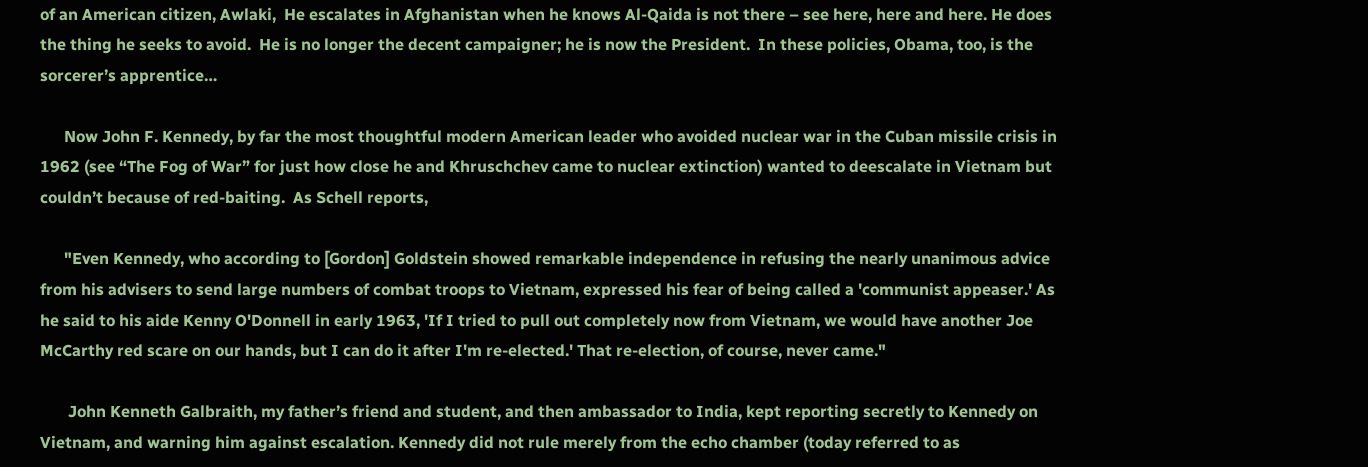of an American citizen, Awlaki,  He escalates in Afghanistan when he knows Al-Qaida is not there – see here, here and here. He does the thing he seeks to avoid.  He is no longer the decent campaigner; he is now the President.  In these policies, Obama, too, is the sorcerer’s apprentice…

      Now John F. Kennedy, by far the most thoughtful modern American leader who avoided nuclear war in the Cuban missile crisis in 1962 (see “The Fog of War” for just how close he and Khruschchev came to nuclear extinction) wanted to deescalate in Vietnam but couldn’t because of red-baiting.  As Schell reports,

      "Even Kennedy, who according to [Gordon] Goldstein showed remarkable independence in refusing the nearly unanimous advice from his advisers to send large numbers of combat troops to Vietnam, expressed his fear of being called a 'communist appeaser.' As he said to his aide Kenny O'Donnell in early 1963, 'If I tried to pull out completely now from Vietnam, we would have another Joe McCarthy red scare on our hands, but I can do it after I'm re-elected.' That re-election, of course, never came."

       John Kenneth Galbraith, my father’s friend and student, and then ambassador to India, kept reporting secretly to Kennedy on Vietnam, and warning him against escalation. Kennedy did not rule merely from the echo chamber (today referred to as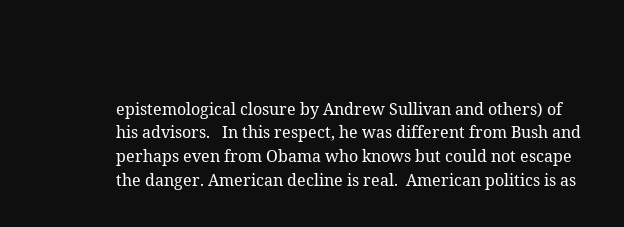epistemological closure by Andrew Sullivan and others) of his advisors.   In this respect, he was different from Bush and perhaps even from Obama who knows but could not escape the danger. American decline is real.  American politics is as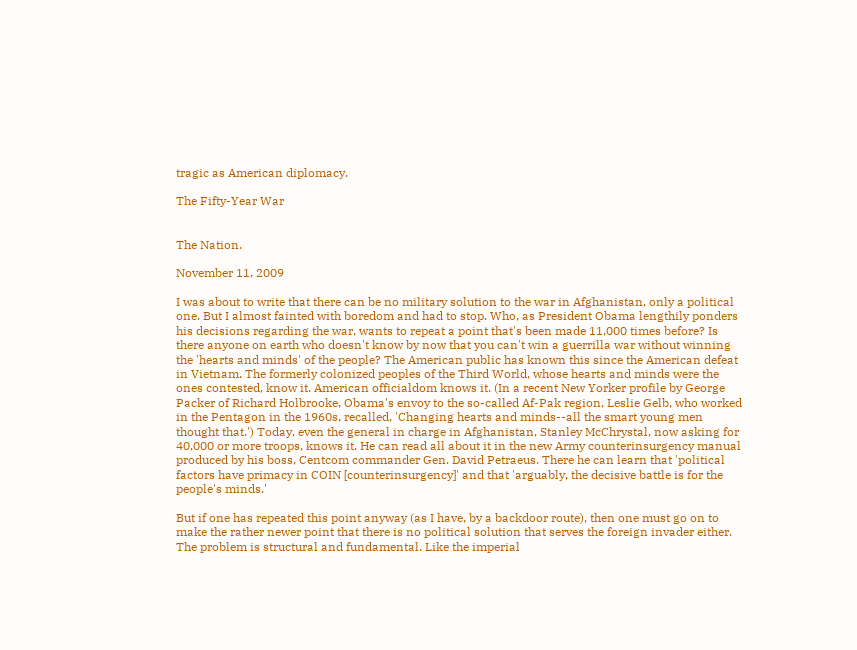tragic as American diplomacy.

The Fifty-Year War


The Nation.

November 11, 2009

I was about to write that there can be no military solution to the war in Afghanistan, only a political one. But I almost fainted with boredom and had to stop. Who, as President Obama lengthily ponders his decisions regarding the war, wants to repeat a point that's been made 11,000 times before? Is there anyone on earth who doesn't know by now that you can't win a guerrilla war without winning the 'hearts and minds' of the people? The American public has known this since the American defeat in Vietnam. The formerly colonized peoples of the Third World, whose hearts and minds were the ones contested, know it. American officialdom knows it. (In a recent New Yorker profile by George Packer of Richard Holbrooke, Obama's envoy to the so-called Af-Pak region, Leslie Gelb, who worked in the Pentagon in the 1960s, recalled, 'Changing hearts and minds--all the smart young men thought that.') Today, even the general in charge in Afghanistan, Stanley McChrystal, now asking for 40,000 or more troops, knows it. He can read all about it in the new Army counterinsurgency manual produced by his boss, Centcom commander Gen. David Petraeus. There he can learn that 'political factors have primacy in COIN [counterinsurgency]' and that 'arguably, the decisive battle is for the people's minds.'

But if one has repeated this point anyway (as I have, by a backdoor route), then one must go on to make the rather newer point that there is no political solution that serves the foreign invader either. The problem is structural and fundamental. Like the imperial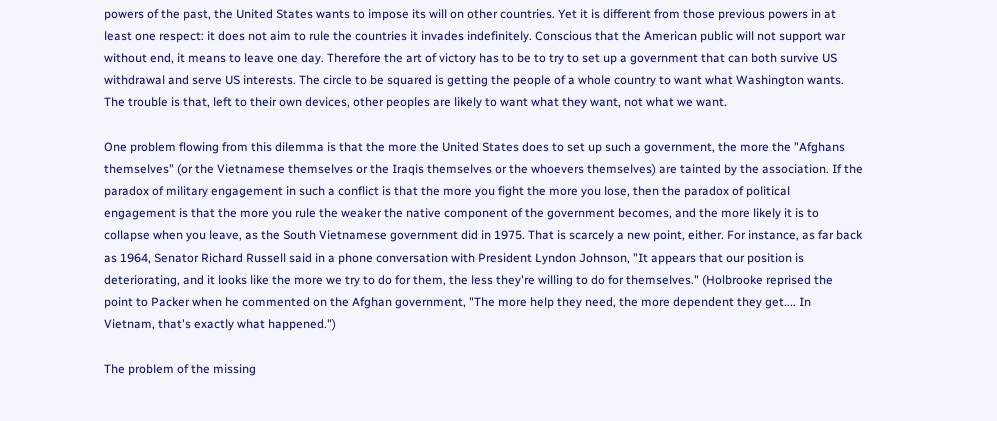powers of the past, the United States wants to impose its will on other countries. Yet it is different from those previous powers in at least one respect: it does not aim to rule the countries it invades indefinitely. Conscious that the American public will not support war without end, it means to leave one day. Therefore the art of victory has to be to try to set up a government that can both survive US withdrawal and serve US interests. The circle to be squared is getting the people of a whole country to want what Washington wants. The trouble is that, left to their own devices, other peoples are likely to want what they want, not what we want.

One problem flowing from this dilemma is that the more the United States does to set up such a government, the more the "Afghans themselves" (or the Vietnamese themselves or the Iraqis themselves or the whoevers themselves) are tainted by the association. If the paradox of military engagement in such a conflict is that the more you fight the more you lose, then the paradox of political engagement is that the more you rule the weaker the native component of the government becomes, and the more likely it is to collapse when you leave, as the South Vietnamese government did in 1975. That is scarcely a new point, either. For instance, as far back as 1964, Senator Richard Russell said in a phone conversation with President Lyndon Johnson, "It appears that our position is deteriorating, and it looks like the more we try to do for them, the less they're willing to do for themselves." (Holbrooke reprised the point to Packer when he commented on the Afghan government, "The more help they need, the more dependent they get.... In Vietnam, that's exactly what happened.")

The problem of the missing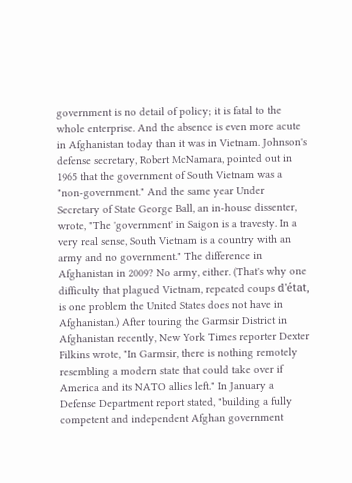government is no detail of policy; it is fatal to the whole enterprise. And the absence is even more acute in Afghanistan today than it was in Vietnam. Johnson's defense secretary, Robert McNamara, pointed out in 1965 that the government of South Vietnam was a "non-government." And the same year Under Secretary of State George Ball, an in-house dissenter, wrote, "The 'government' in Saigon is a travesty. In a very real sense, South Vietnam is a country with an army and no government." The difference in Afghanistan in 2009? No army, either. (That's why one difficulty that plagued Vietnam, repeated coups d'état, is one problem the United States does not have in Afghanistan.) After touring the Garmsir District in Afghanistan recently, New York Times reporter Dexter Filkins wrote, "In Garmsir, there is nothing remotely resembling a modern state that could take over if America and its NATO allies left." In January a Defense Department report stated, "building a fully competent and independent Afghan government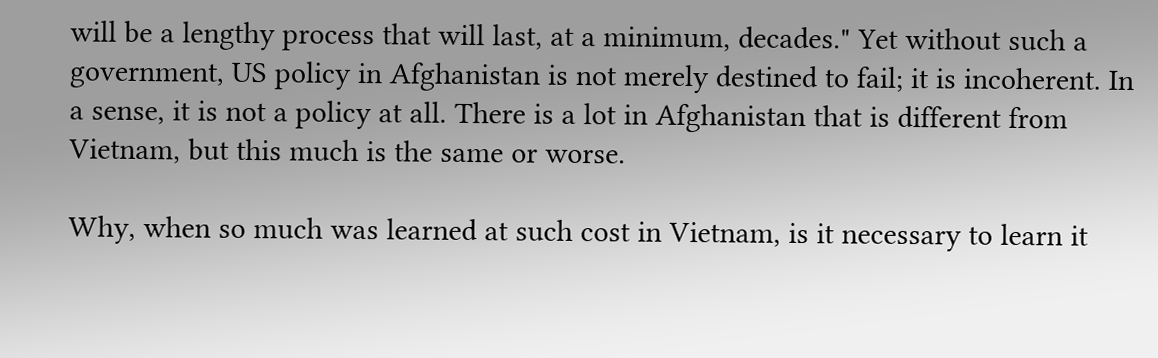will be a lengthy process that will last, at a minimum, decades." Yet without such a government, US policy in Afghanistan is not merely destined to fail; it is incoherent. In a sense, it is not a policy at all. There is a lot in Afghanistan that is different from Vietnam, but this much is the same or worse.

Why, when so much was learned at such cost in Vietnam, is it necessary to learn it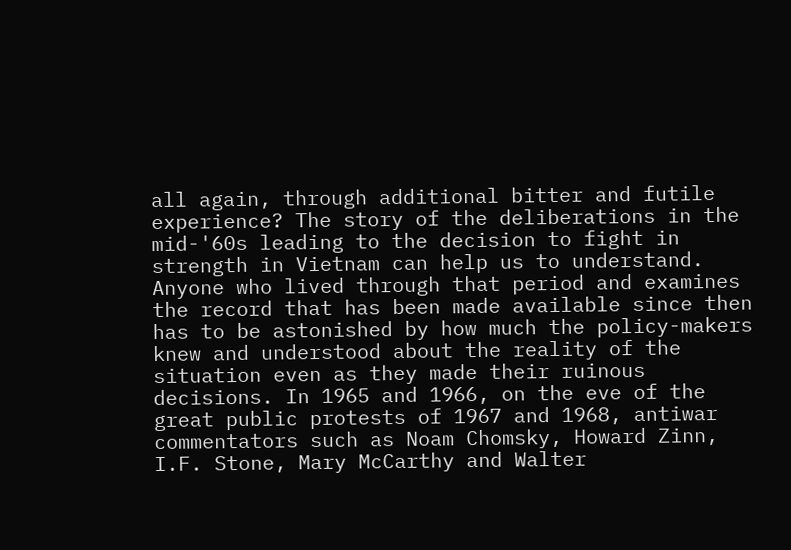all again, through additional bitter and futile experience? The story of the deliberations in the mid-'60s leading to the decision to fight in strength in Vietnam can help us to understand. Anyone who lived through that period and examines the record that has been made available since then has to be astonished by how much the policy-makers knew and understood about the reality of the situation even as they made their ruinous decisions. In 1965 and 1966, on the eve of the great public protests of 1967 and 1968, antiwar commentators such as Noam Chomsky, Howard Zinn, I.F. Stone, Mary McCarthy and Walter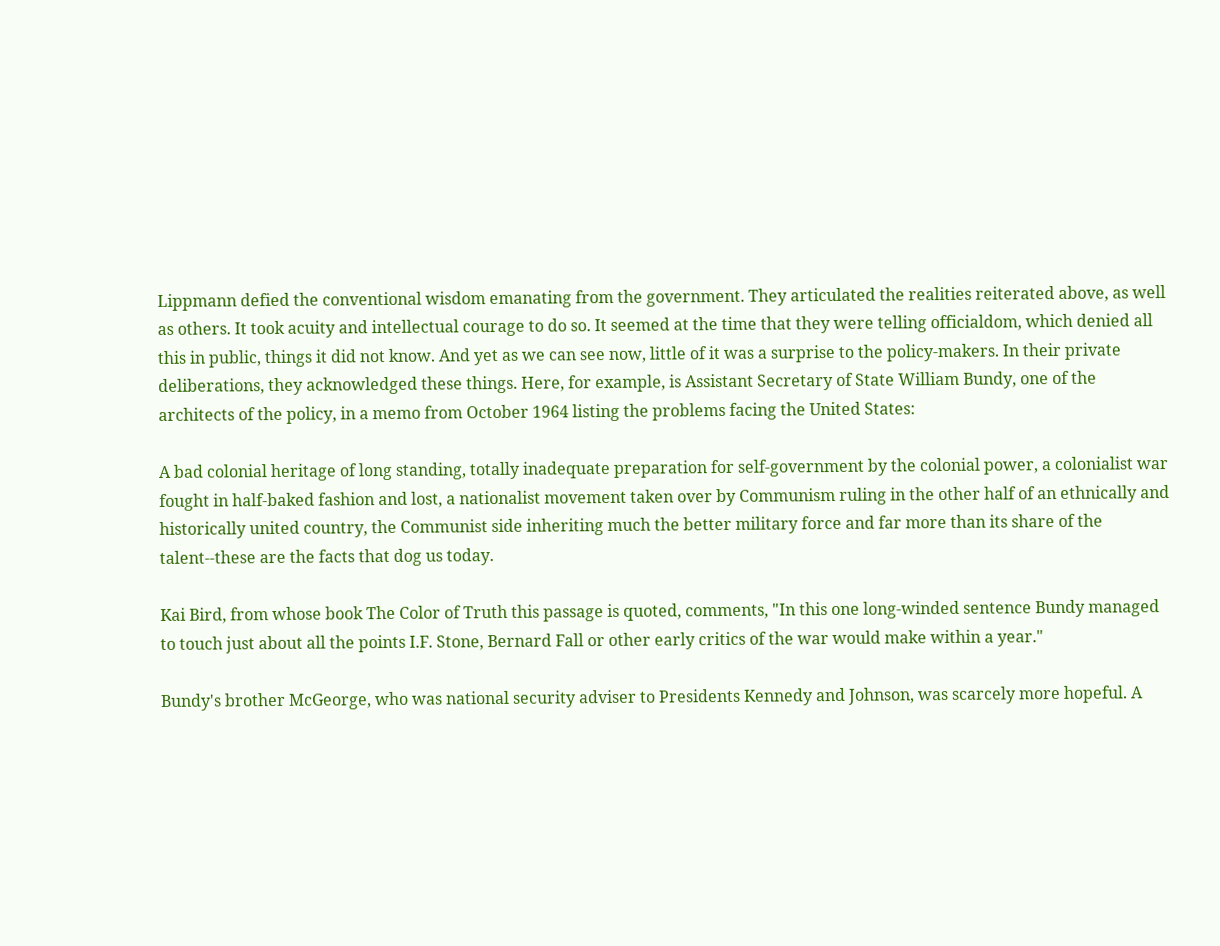Lippmann defied the conventional wisdom emanating from the government. They articulated the realities reiterated above, as well as others. It took acuity and intellectual courage to do so. It seemed at the time that they were telling officialdom, which denied all this in public, things it did not know. And yet as we can see now, little of it was a surprise to the policy-makers. In their private deliberations, they acknowledged these things. Here, for example, is Assistant Secretary of State William Bundy, one of the architects of the policy, in a memo from October 1964 listing the problems facing the United States:

A bad colonial heritage of long standing, totally inadequate preparation for self-government by the colonial power, a colonialist war fought in half-baked fashion and lost, a nationalist movement taken over by Communism ruling in the other half of an ethnically and historically united country, the Communist side inheriting much the better military force and far more than its share of the talent--these are the facts that dog us today.

Kai Bird, from whose book The Color of Truth this passage is quoted, comments, "In this one long-winded sentence Bundy managed to touch just about all the points I.F. Stone, Bernard Fall or other early critics of the war would make within a year."

Bundy's brother McGeorge, who was national security adviser to Presidents Kennedy and Johnson, was scarcely more hopeful. A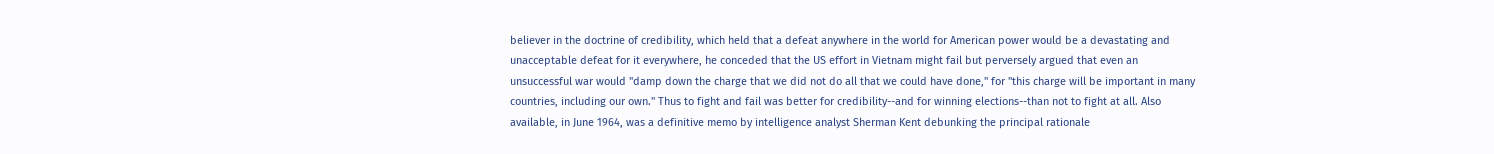believer in the doctrine of credibility, which held that a defeat anywhere in the world for American power would be a devastating and unacceptable defeat for it everywhere, he conceded that the US effort in Vietnam might fail but perversely argued that even an unsuccessful war would "damp down the charge that we did not do all that we could have done," for "this charge will be important in many countries, including our own." Thus to fight and fail was better for credibility--and for winning elections--than not to fight at all. Also available, in June 1964, was a definitive memo by intelligence analyst Sherman Kent debunking the principal rationale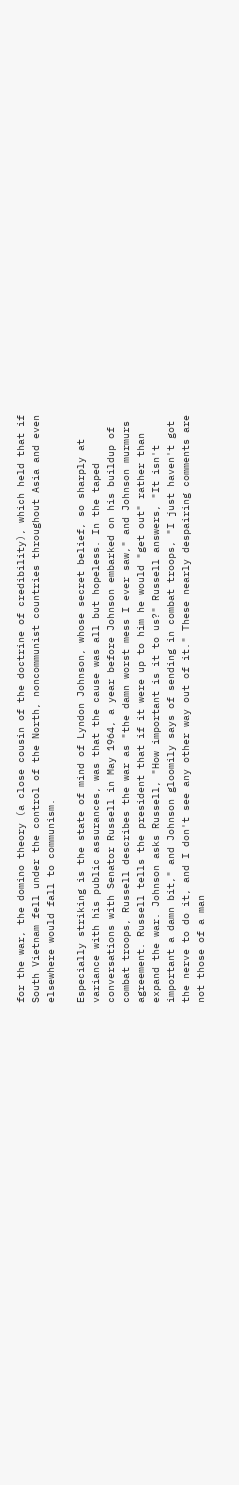for the war, the domino theory (a close cousin of the doctrine of credibility), which held that if South Vietnam fell under the control of the North, noncommunist countries throughout Asia and even elsewhere would fall to communism.

Especially striking is the state of mind of Lyndon Johnson, whose secret belief, so sharply at variance with his public assurances, was that the cause was all but hopeless. In the taped conversations with Senator Russell in May 1964, a year before Johnson embarked on his buildup of combat troops, Russell describes the war as "the damn worst mess I ever saw," and Johnson murmurs agreement. Russell tells the president that if it were up to him he would "get out" rather than expand the war. Johnson asks Russell, "How important is it to us?" Russell answers, "It isn't important a damn bit," and Johnson gloomily says of sending in combat troops, "I just haven't got the nerve to do it, and I don't see any other way out of it." These nearly despairing comments are not those of a man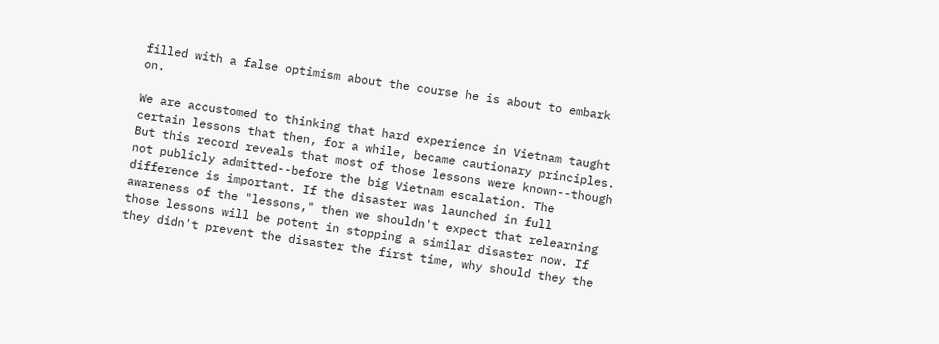filled with a false optimism about the course he is about to embark on.

We are accustomed to thinking that hard experience in Vietnam taught certain lessons that then, for a while, became cautionary principles. But this record reveals that most of those lessons were known--though not publicly admitted--before the big Vietnam escalation. The difference is important. If the disaster was launched in full awareness of the "lessons," then we shouldn't expect that relearning those lessons will be potent in stopping a similar disaster now. If they didn't prevent the disaster the first time, why should they the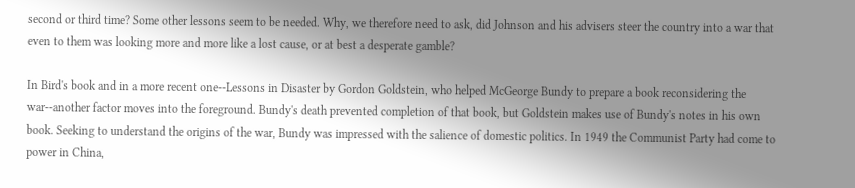second or third time? Some other lessons seem to be needed. Why, we therefore need to ask, did Johnson and his advisers steer the country into a war that even to them was looking more and more like a lost cause, or at best a desperate gamble?

In Bird's book and in a more recent one--Lessons in Disaster by Gordon Goldstein, who helped McGeorge Bundy to prepare a book reconsidering the war--another factor moves into the foreground. Bundy's death prevented completion of that book, but Goldstein makes use of Bundy's notes in his own book. Seeking to understand the origins of the war, Bundy was impressed with the salience of domestic politics. In 1949 the Communist Party had come to power in China,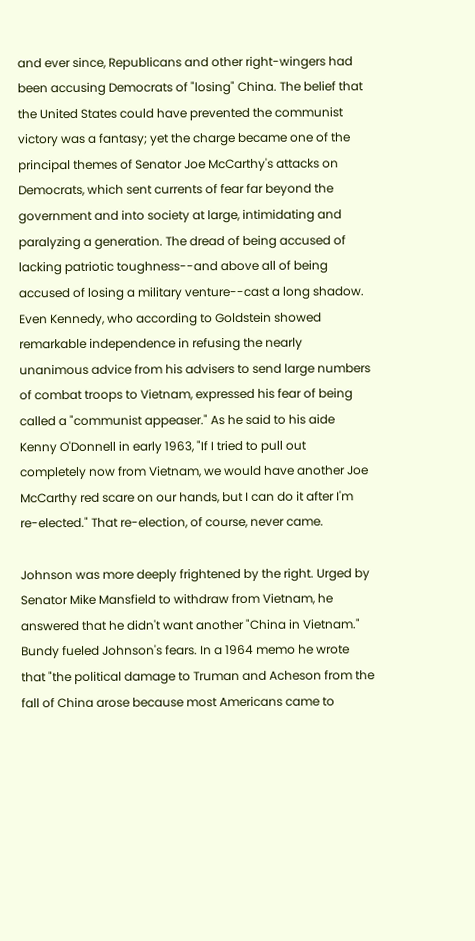and ever since, Republicans and other right-wingers had been accusing Democrats of "losing" China. The belief that the United States could have prevented the communist victory was a fantasy; yet the charge became one of the principal themes of Senator Joe McCarthy's attacks on Democrats, which sent currents of fear far beyond the government and into society at large, intimidating and paralyzing a generation. The dread of being accused of lacking patriotic toughness--and above all of being accused of losing a military venture--cast a long shadow. Even Kennedy, who according to Goldstein showed remarkable independence in refusing the nearly unanimous advice from his advisers to send large numbers of combat troops to Vietnam, expressed his fear of being called a "communist appeaser." As he said to his aide Kenny O'Donnell in early 1963, "If I tried to pull out completely now from Vietnam, we would have another Joe McCarthy red scare on our hands, but I can do it after I'm re-elected." That re-election, of course, never came.

Johnson was more deeply frightened by the right. Urged by Senator Mike Mansfield to withdraw from Vietnam, he answered that he didn't want another "China in Vietnam." Bundy fueled Johnson's fears. In a 1964 memo he wrote that "the political damage to Truman and Acheson from the fall of China arose because most Americans came to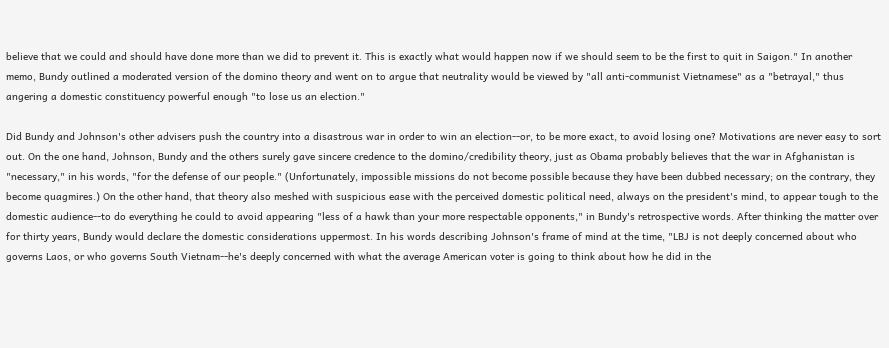believe that we could and should have done more than we did to prevent it. This is exactly what would happen now if we should seem to be the first to quit in Saigon." In another memo, Bundy outlined a moderated version of the domino theory and went on to argue that neutrality would be viewed by "all anti-communist Vietnamese" as a "betrayal," thus angering a domestic constituency powerful enough "to lose us an election."

Did Bundy and Johnson's other advisers push the country into a disastrous war in order to win an election--or, to be more exact, to avoid losing one? Motivations are never easy to sort out. On the one hand, Johnson, Bundy and the others surely gave sincere credence to the domino/credibility theory, just as Obama probably believes that the war in Afghanistan is "necessary," in his words, "for the defense of our people." (Unfortunately, impossible missions do not become possible because they have been dubbed necessary; on the contrary, they become quagmires.) On the other hand, that theory also meshed with suspicious ease with the perceived domestic political need, always on the president's mind, to appear tough to the domestic audience--to do everything he could to avoid appearing "less of a hawk than your more respectable opponents," in Bundy's retrospective words. After thinking the matter over for thirty years, Bundy would declare the domestic considerations uppermost. In his words describing Johnson's frame of mind at the time, "LBJ is not deeply concerned about who governs Laos, or who governs South Vietnam--he's deeply concerned with what the average American voter is going to think about how he did in the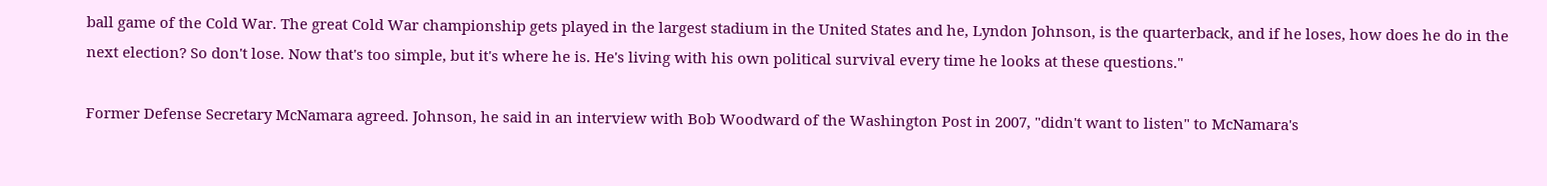ball game of the Cold War. The great Cold War championship gets played in the largest stadium in the United States and he, Lyndon Johnson, is the quarterback, and if he loses, how does he do in the next election? So don't lose. Now that's too simple, but it's where he is. He's living with his own political survival every time he looks at these questions."

Former Defense Secretary McNamara agreed. Johnson, he said in an interview with Bob Woodward of the Washington Post in 2007, "didn't want to listen" to McNamara's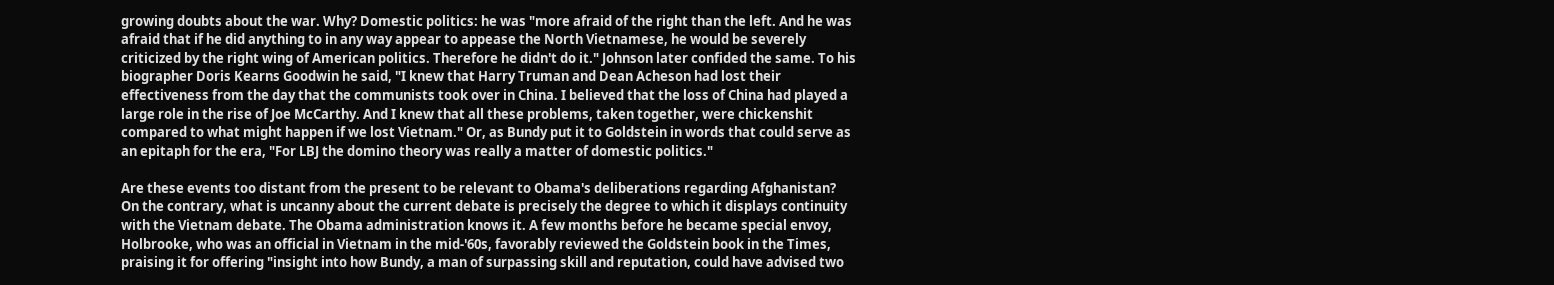growing doubts about the war. Why? Domestic politics: he was "more afraid of the right than the left. And he was afraid that if he did anything to in any way appear to appease the North Vietnamese, he would be severely criticized by the right wing of American politics. Therefore he didn't do it." Johnson later confided the same. To his biographer Doris Kearns Goodwin he said, "I knew that Harry Truman and Dean Acheson had lost their effectiveness from the day that the communists took over in China. I believed that the loss of China had played a large role in the rise of Joe McCarthy. And I knew that all these problems, taken together, were chickenshit compared to what might happen if we lost Vietnam." Or, as Bundy put it to Goldstein in words that could serve as an epitaph for the era, "For LBJ the domino theory was really a matter of domestic politics."

Are these events too distant from the present to be relevant to Obama's deliberations regarding Afghanistan? On the contrary, what is uncanny about the current debate is precisely the degree to which it displays continuity with the Vietnam debate. The Obama administration knows it. A few months before he became special envoy, Holbrooke, who was an official in Vietnam in the mid-'60s, favorably reviewed the Goldstein book in the Times, praising it for offering "insight into how Bundy, a man of surpassing skill and reputation, could have advised two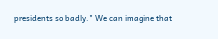presidents so badly." We can imagine that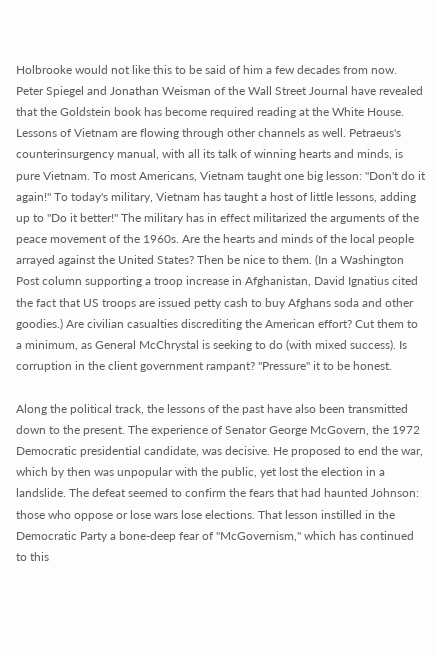Holbrooke would not like this to be said of him a few decades from now. Peter Spiegel and Jonathan Weisman of the Wall Street Journal have revealed that the Goldstein book has become required reading at the White House. Lessons of Vietnam are flowing through other channels as well. Petraeus's counterinsurgency manual, with all its talk of winning hearts and minds, is pure Vietnam. To most Americans, Vietnam taught one big lesson: "Don't do it again!" To today's military, Vietnam has taught a host of little lessons, adding up to "Do it better!" The military has in effect militarized the arguments of the peace movement of the 1960s. Are the hearts and minds of the local people arrayed against the United States? Then be nice to them. (In a Washington Post column supporting a troop increase in Afghanistan, David Ignatius cited the fact that US troops are issued petty cash to buy Afghans soda and other goodies.) Are civilian casualties discrediting the American effort? Cut them to a minimum, as General McChrystal is seeking to do (with mixed success). Is corruption in the client government rampant? "Pressure" it to be honest.

Along the political track, the lessons of the past have also been transmitted down to the present. The experience of Senator George McGovern, the 1972 Democratic presidential candidate, was decisive. He proposed to end the war, which by then was unpopular with the public, yet lost the election in a landslide. The defeat seemed to confirm the fears that had haunted Johnson: those who oppose or lose wars lose elections. That lesson instilled in the Democratic Party a bone-deep fear of "McGovernism," which has continued to this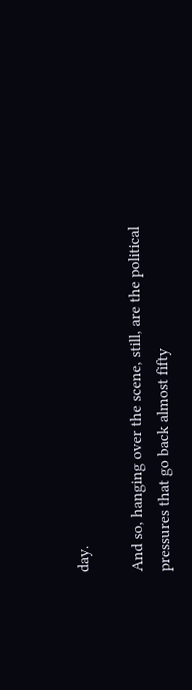day.

And so, hanging over the scene, still, are the political pressures that go back almost fifty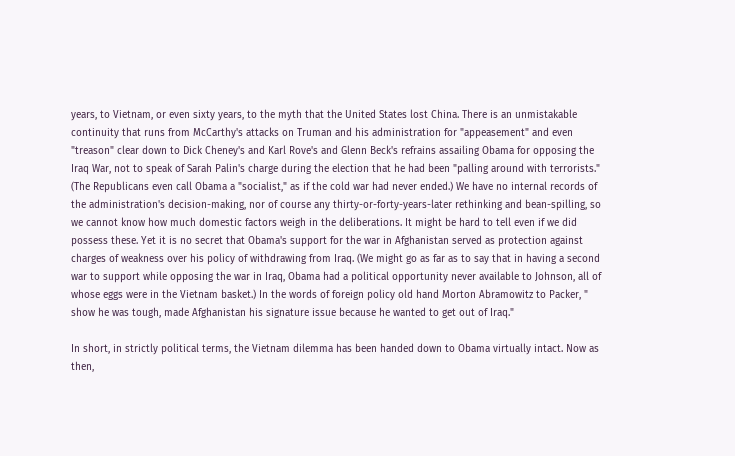years, to Vietnam, or even sixty years, to the myth that the United States lost China. There is an unmistakable continuity that runs from McCarthy's attacks on Truman and his administration for "appeasement" and even "treason" clear down to Dick Cheney's and Karl Rove's and Glenn Beck's refrains assailing Obama for opposing the Iraq War, not to speak of Sarah Palin's charge during the election that he had been "palling around with terrorists." (The Republicans even call Obama a "socialist," as if the cold war had never ended.) We have no internal records of the administration's decision-making, nor of course any thirty-or-forty-years-later rethinking and bean-spilling, so we cannot know how much domestic factors weigh in the deliberations. It might be hard to tell even if we did possess these. Yet it is no secret that Obama's support for the war in Afghanistan served as protection against charges of weakness over his policy of withdrawing from Iraq. (We might go as far as to say that in having a second war to support while opposing the war in Iraq, Obama had a political opportunity never available to Johnson, all of whose eggs were in the Vietnam basket.) In the words of foreign policy old hand Morton Abramowitz to Packer, " show he was tough, made Afghanistan his signature issue because he wanted to get out of Iraq."

In short, in strictly political terms, the Vietnam dilemma has been handed down to Obama virtually intact. Now as then,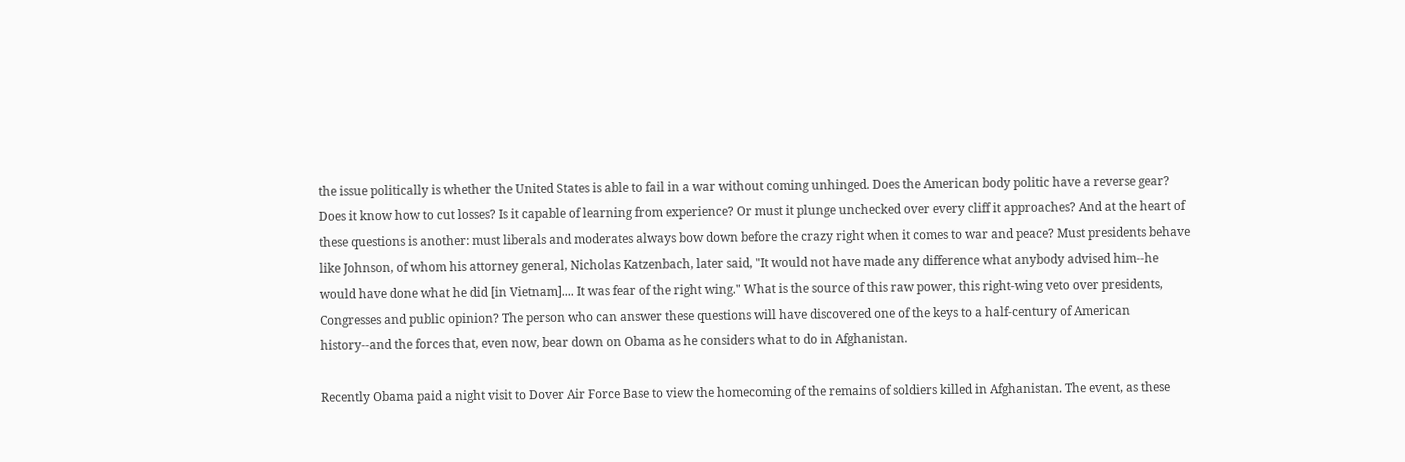the issue politically is whether the United States is able to fail in a war without coming unhinged. Does the American body politic have a reverse gear? Does it know how to cut losses? Is it capable of learning from experience? Or must it plunge unchecked over every cliff it approaches? And at the heart of these questions is another: must liberals and moderates always bow down before the crazy right when it comes to war and peace? Must presidents behave like Johnson, of whom his attorney general, Nicholas Katzenbach, later said, "It would not have made any difference what anybody advised him--he would have done what he did [in Vietnam].... It was fear of the right wing." What is the source of this raw power, this right-wing veto over presidents, Congresses and public opinion? The person who can answer these questions will have discovered one of the keys to a half-century of American history--and the forces that, even now, bear down on Obama as he considers what to do in Afghanistan.

Recently Obama paid a night visit to Dover Air Force Base to view the homecoming of the remains of soldiers killed in Afghanistan. The event, as these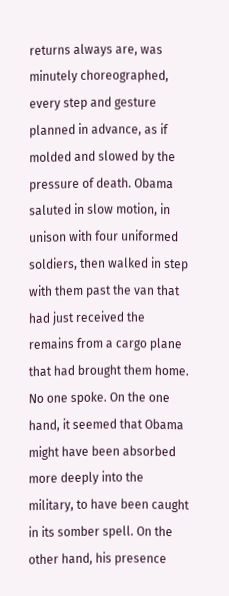returns always are, was minutely choreographed, every step and gesture planned in advance, as if molded and slowed by the pressure of death. Obama saluted in slow motion, in unison with four uniformed soldiers, then walked in step with them past the van that had just received the remains from a cargo plane that had brought them home. No one spoke. On the one hand, it seemed that Obama might have been absorbed more deeply into the military, to have been caught in its somber spell. On the other hand, his presence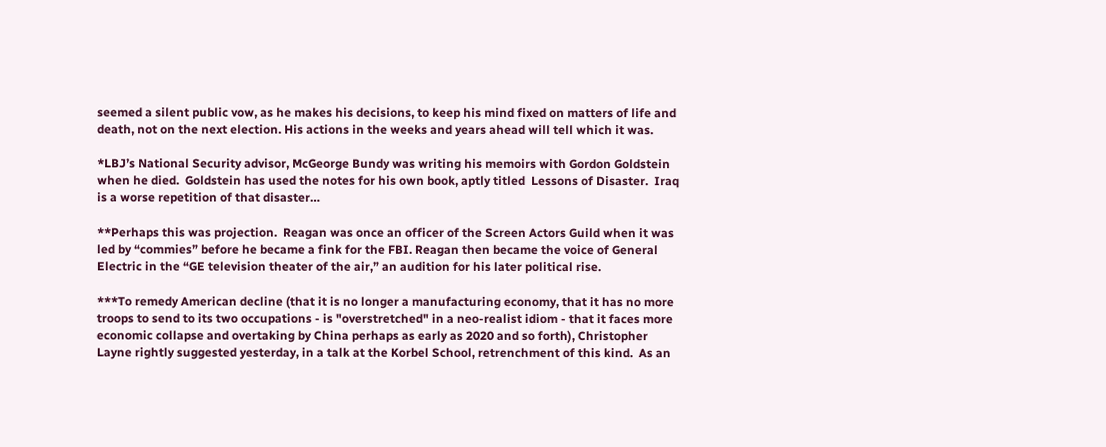seemed a silent public vow, as he makes his decisions, to keep his mind fixed on matters of life and death, not on the next election. His actions in the weeks and years ahead will tell which it was.

*LBJ’s National Security advisor, McGeorge Bundy was writing his memoirs with Gordon Goldstein when he died.  Goldstein has used the notes for his own book, aptly titled  Lessons of Disaster.  Iraq is a worse repetition of that disaster…

**Perhaps this was projection.  Reagan was once an officer of the Screen Actors Guild when it was led by “commies” before he became a fink for the FBI. Reagan then became the voice of General Electric in the “GE television theater of the air,” an audition for his later political rise.

***To remedy American decline (that it is no longer a manufacturing economy, that it has no more troops to send to its two occupations - is "overstretched" in a neo-realist idiom - that it faces more economic collapse and overtaking by China perhaps as early as 2020 and so forth), Christopher Layne rightly suggested yesterday, in a talk at the Korbel School, retrenchment of this kind.  As an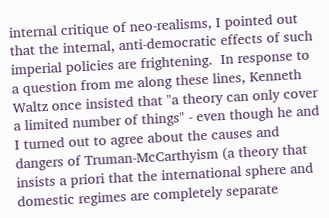internal critique of neo-realisms, I pointed out that the internal, anti-democratic effects of such imperial policies are frightening.  In response to a question from me along these lines, Kenneth Waltz once insisted that "a theory can only cover a limited number of things" - even though he and I turned out to agree about the causes and dangers of Truman-McCarthyism (a theory that insists a priori that the international sphere and domestic regimes are completely separate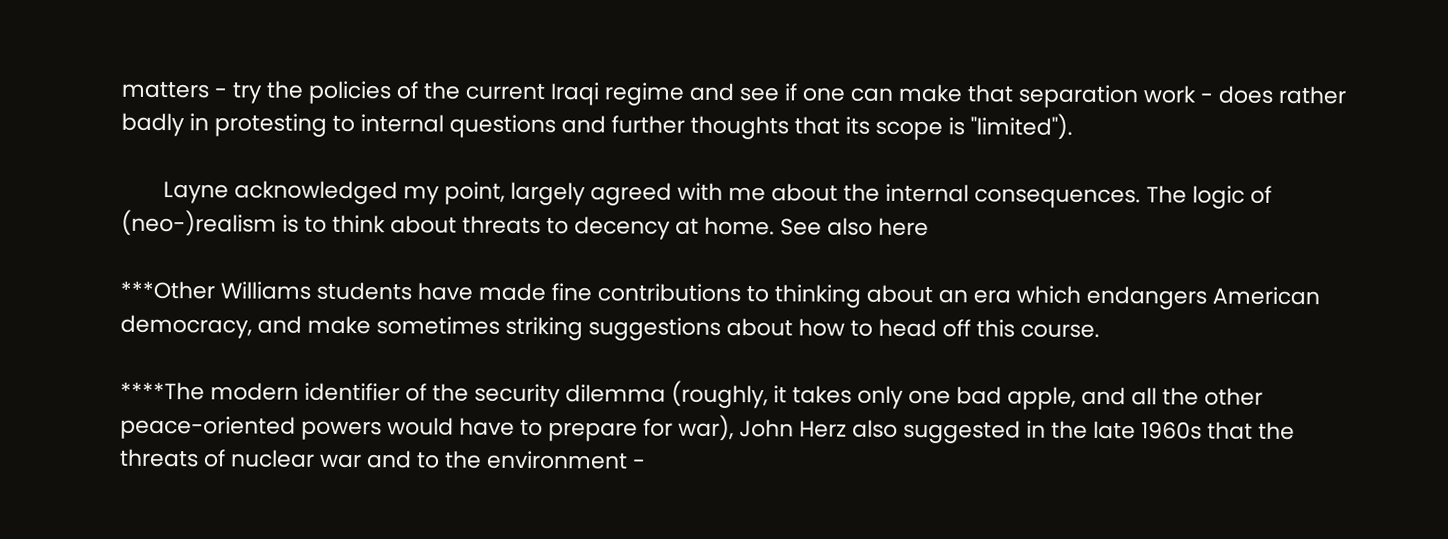matters - try the policies of the current Iraqi regime and see if one can make that separation work - does rather badly in protesting to internal questions and further thoughts that its scope is "limited").

       Layne acknowledged my point, largely agreed with me about the internal consequences. The logic of (neo-)realism is to think about threats to decency at home. See also here

***Other Williams students have made fine contributions to thinking about an era which endangers American democracy, and make sometimes striking suggestions about how to head off this course.

****The modern identifier of the security dilemma (roughly, it takes only one bad apple, and all the other peace-oriented powers would have to prepare for war), John Herz also suggested in the late 1960s that the threats of nuclear war and to the environment -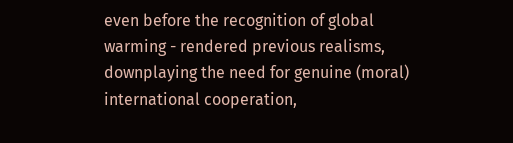even before the recognition of global warming - rendered previous realisms, downplaying the need for genuine (moral) international cooperation,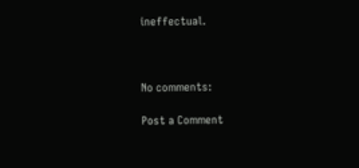ineffectual.



No comments:

Post a Comment